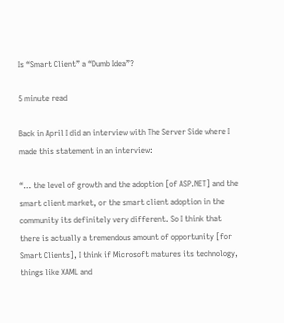Is “Smart Client” a “Dumb Idea”?

5 minute read

Back in April I did an interview with The Server Side where I made this statement in an interview:

“… the level of growth and the adoption [of ASP.NET] and the smart client market, or the smart client adoption in the community its definitely very different. So I think that there is actually a tremendous amount of opportunity [for Smart Clients], I think if Microsoft matures its technology, things like XAML and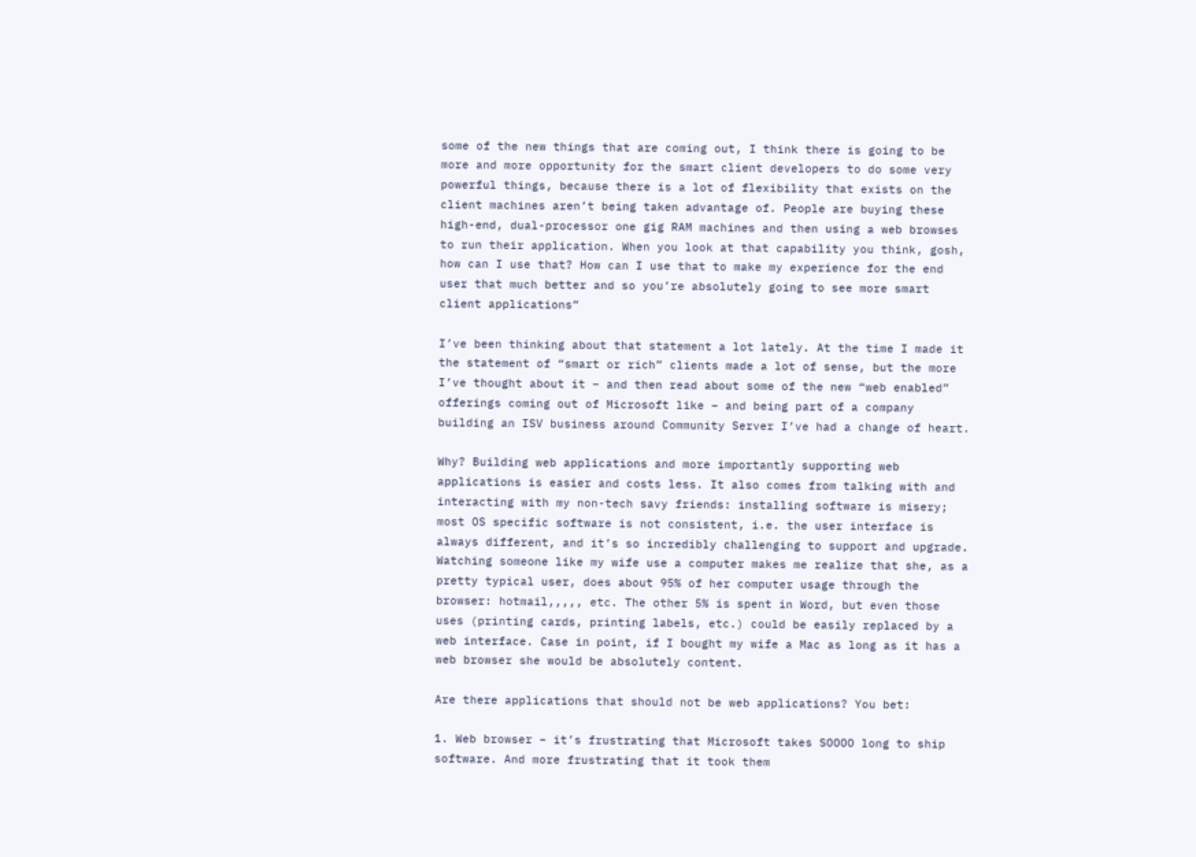some of the new things that are coming out, I think there is going to be more and more opportunity for the smart client developers to do some very powerful things, because there is a lot of flexibility that exists on the client machines aren’t being taken advantage of. People are buying these high-end, dual-processor one gig RAM machines and then using a web browses to run their application. When you look at that capability you think, gosh, how can I use that? How can I use that to make my experience for the end user that much better and so you’re absolutely going to see more smart client applications”

I’ve been thinking about that statement a lot lately. At the time I made it the statement of “smart or rich” clients made a lot of sense, but the more I’ve thought about it – and then read about some of the new “web enabled” offerings coming out of Microsoft like – and being part of a company building an ISV business around Community Server I’ve had a change of heart.

Why? Building web applications and more importantly supporting web applications is easier and costs less. It also comes from talking with and interacting with my non-tech savy friends: installing software is misery; most OS specific software is not consistent, i.e. the user interface is always different, and it’s so incredibly challenging to support and upgrade. Watching someone like my wife use a computer makes me realize that she, as a pretty typical user, does about 95% of her computer usage through the browser: hotmail,,,,, etc. The other 5% is spent in Word, but even those uses (printing cards, printing labels, etc.) could be easily replaced by a web interface. Case in point, if I bought my wife a Mac as long as it has a web browser she would be absolutely content.

Are there applications that should not be web applications? You bet:

1. Web browser – it’s frustrating that Microsoft takes SOOOO long to ship software. And more frustrating that it took them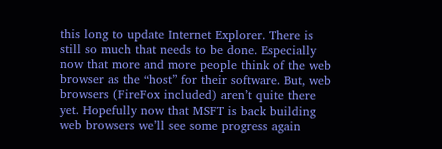this long to update Internet Explorer. There is still so much that needs to be done. Especially now that more and more people think of the web browser as the “host” for their software. But, web browsers (FireFox included) aren’t quite there yet. Hopefully now that MSFT is back building web browsers we’ll see some progress again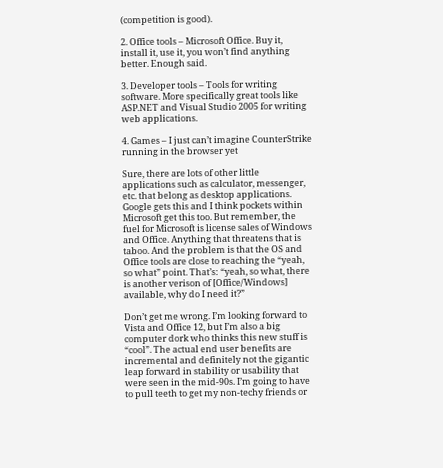(competition is good).

2. Office tools – Microsoft Office. Buy it, install it, use it, you won’t find anything better. Enough said.

3. Developer tools – Tools for writing software. More specifically great tools like ASP.NET and Visual Studio 2005 for writing web applications.

4. Games – I just can’t imagine CounterStrike running in the browser yet

Sure, there are lots of other little applications such as calculator, messenger, etc. that belong as desktop applications. Google gets this and I think pockets within Microsoft get this too. But remember, the fuel for Microsoft is license sales of Windows and Office. Anything that threatens that is taboo. And the problem is that the OS and Office tools are close to reaching the “yeah, so what” point. That’s: “yeah, so what, there is another verison of [Office/Windows] available, why do I need it?”

Don’t get me wrong. I’m looking forward to Vista and Office 12, but I’m also a big computer dork who thinks this new stuff is “cool”. The actual end user benefits are incremental and definitely not the gigantic leap forward in stability or usability that were seen in the mid-90s. I’m going to have to pull teeth to get my non-techy friends or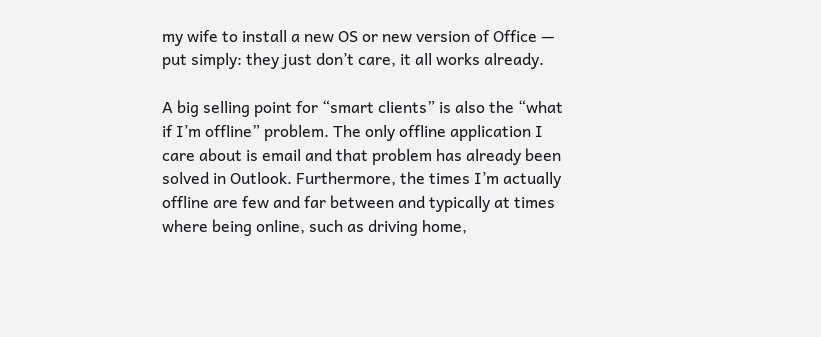my wife to install a new OS or new version of Office — put simply: they just don’t care, it all works already.

A big selling point for “smart clients” is also the “what if I’m offline” problem. The only offline application I care about is email and that problem has already been solved in Outlook. Furthermore, the times I’m actually offline are few and far between and typically at times where being online, such as driving home,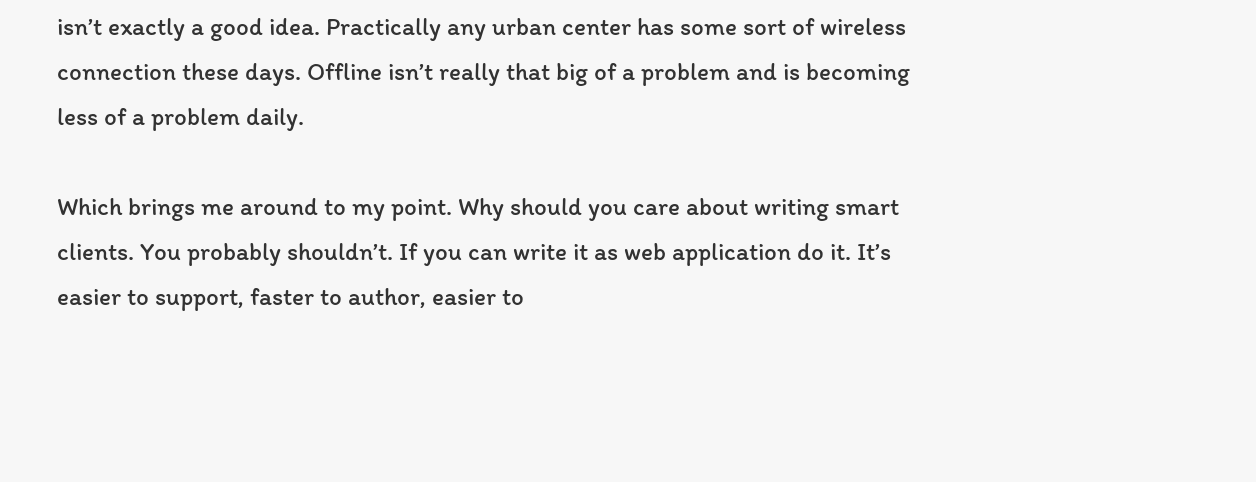isn’t exactly a good idea. Practically any urban center has some sort of wireless connection these days. Offline isn’t really that big of a problem and is becoming less of a problem daily.

Which brings me around to my point. Why should you care about writing smart clients. You probably shouldn’t. If you can write it as web application do it. It’s easier to support, faster to author, easier to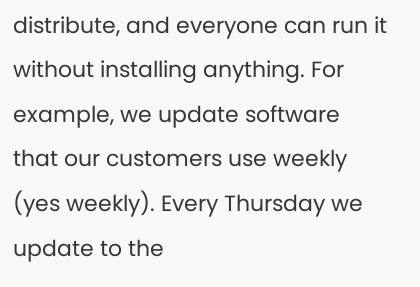distribute, and everyone can run it without installing anything. For example, we update software that our customers use weekly (yes weekly). Every Thursday we update to the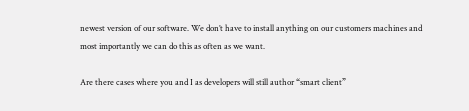newest version of our software. We don’t have to install anything on our customers machines and most importantly we can do this as often as we want.

Are there cases where you and I as developers will still author “smart client”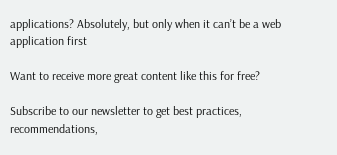applications? Absolutely, but only when it can’t be a web application first

Want to receive more great content like this for free?

Subscribe to our newsletter to get best practices, recommendations,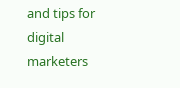and tips for digital marketers